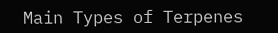Main Types of Terpenes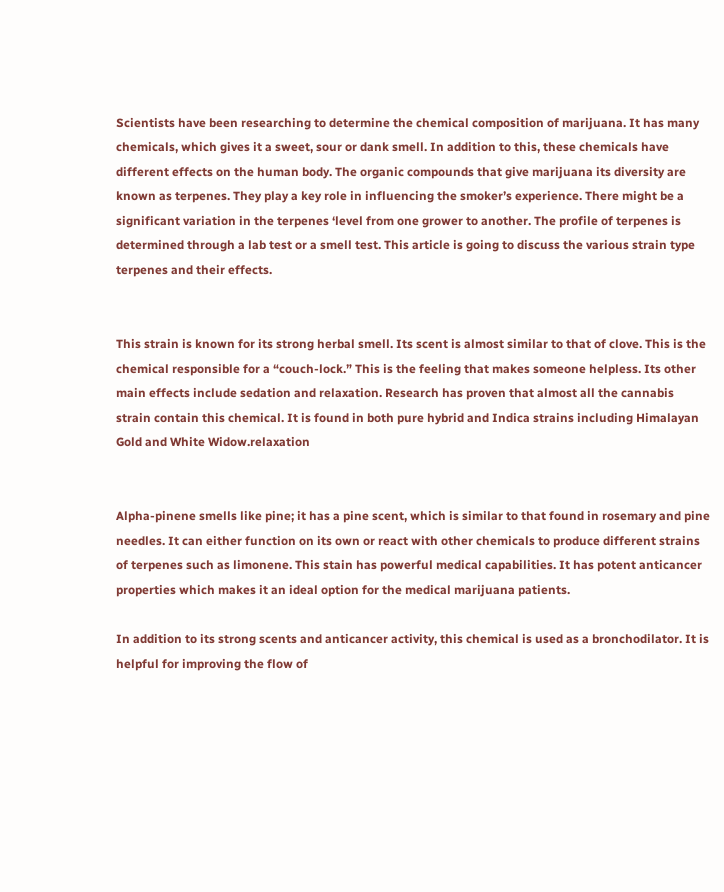Scientists have been researching to determine the chemical composition of marijuana. It has many chemicals, which gives it a sweet, sour or dank smell. In addition to this, these chemicals have different effects on the human body. The organic compounds that give marijuana its diversity are known as terpenes. They play a key role in influencing the smoker’s experience. There might be a significant variation in the terpenes ‘level from one grower to another. The profile of terpenes is determined through a lab test or a smell test. This article is going to discuss the various strain type terpenes and their effects.


This strain is known for its strong herbal smell. Its scent is almost similar to that of clove. This is the chemical responsible for a “couch-lock.” This is the feeling that makes someone helpless. Its other main effects include sedation and relaxation. Research has proven that almost all the cannabis strain contain this chemical. It is found in both pure hybrid and Indica strains including Himalayan Gold and White Widow.relaxation


Alpha-pinene smells like pine; it has a pine scent, which is similar to that found in rosemary and pine needles. It can either function on its own or react with other chemicals to produce different strains of terpenes such as limonene. This stain has powerful medical capabilities. It has potent anticancer properties which makes it an ideal option for the medical marijuana patients.

In addition to its strong scents and anticancer activity, this chemical is used as a bronchodilator. It is helpful for improving the flow of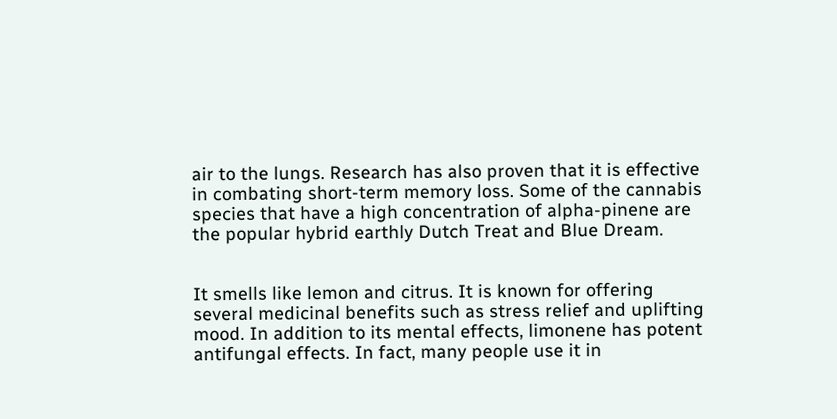air to the lungs. Research has also proven that it is effective in combating short-term memory loss. Some of the cannabis species that have a high concentration of alpha-pinene are the popular hybrid earthly Dutch Treat and Blue Dream.


It smells like lemon and citrus. It is known for offering several medicinal benefits such as stress relief and uplifting mood. In addition to its mental effects, limonene has potent antifungal effects. In fact, many people use it in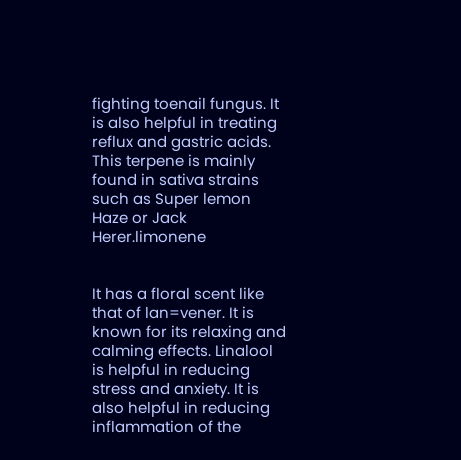fighting toenail fungus. It is also helpful in treating reflux and gastric acids. This terpene is mainly found in sativa strains such as Super lemon Haze or Jack Herer.limonene


It has a floral scent like that of lan=vener. It is known for its relaxing and calming effects. Linalool is helpful in reducing stress and anxiety. It is also helpful in reducing inflammation of the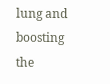lung and boosting the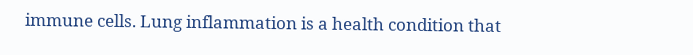immune cells. Lung inflammation is a health condition that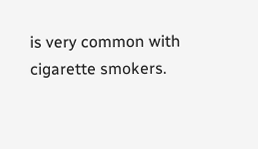is very common with cigarette smokers.